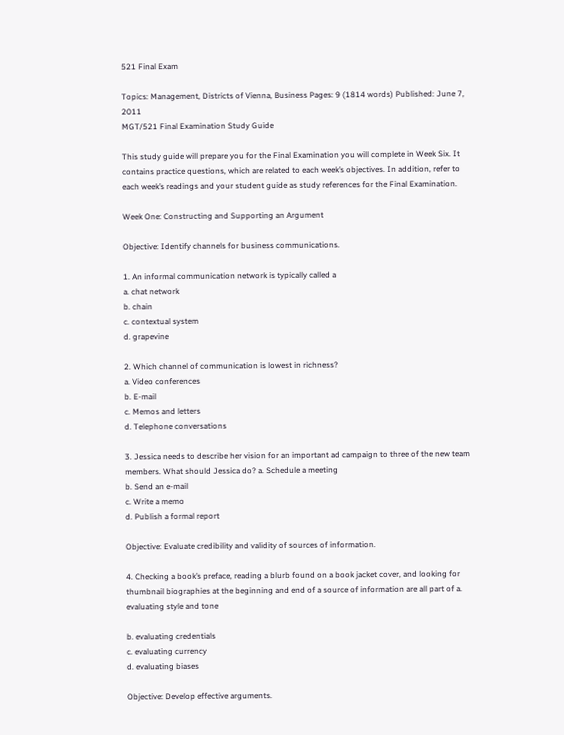521 Final Exam

Topics: Management, Districts of Vienna, Business Pages: 9 (1814 words) Published: June 7, 2011
MGT/521 Final Examination Study Guide

This study guide will prepare you for the Final Examination you will complete in Week Six. It contains practice questions, which are related to each week’s objectives. In addition, refer to each week’s readings and your student guide as study references for the Final Examination.

Week One: Constructing and Supporting an Argument

Objective: Identify channels for business communications.

1. An informal communication network is typically called a
a. chat network
b. chain
c. contextual system
d. grapevine

2. Which channel of communication is lowest in richness?
a. Video conferences
b. E-mail
c. Memos and letters
d. Telephone conversations

3. Jessica needs to describe her vision for an important ad campaign to three of the new team members. What should Jessica do? a. Schedule a meeting
b. Send an e-mail
c. Write a memo
d. Publish a formal report

Objective: Evaluate credibility and validity of sources of information.

4. Checking a book’s preface, reading a blurb found on a book jacket cover, and looking for thumbnail biographies at the beginning and end of a source of information are all part of a. evaluating style and tone

b. evaluating credentials
c. evaluating currency
d. evaluating biases

Objective: Develop effective arguments.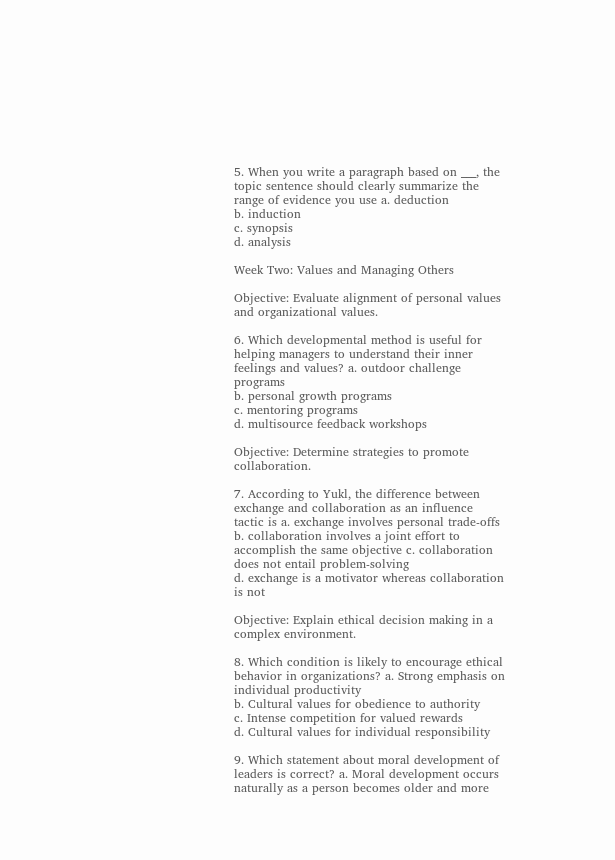5. When you write a paragraph based on ___, the topic sentence should clearly summarize the range of evidence you use a. deduction
b. induction
c. synopsis
d. analysis

Week Two: Values and Managing Others

Objective: Evaluate alignment of personal values and organizational values.

6. Which developmental method is useful for helping managers to understand their inner feelings and values? a. outdoor challenge programs
b. personal growth programs
c. mentoring programs
d. multisource feedback workshops

Objective: Determine strategies to promote collaboration.

7. According to Yukl, the difference between exchange and collaboration as an influence tactic is a. exchange involves personal trade-offs
b. collaboration involves a joint effort to accomplish the same objective c. collaboration does not entail problem-solving
d. exchange is a motivator whereas collaboration is not

Objective: Explain ethical decision making in a complex environment.

8. Which condition is likely to encourage ethical behavior in organizations? a. Strong emphasis on individual productivity
b. Cultural values for obedience to authority
c. Intense competition for valued rewards
d. Cultural values for individual responsibility

9. Which statement about moral development of leaders is correct? a. Moral development occurs naturally as a person becomes older and more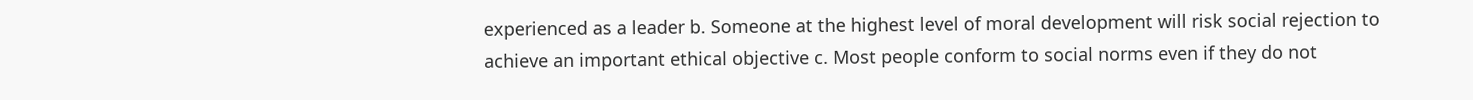experienced as a leader b. Someone at the highest level of moral development will risk social rejection to achieve an important ethical objective c. Most people conform to social norms even if they do not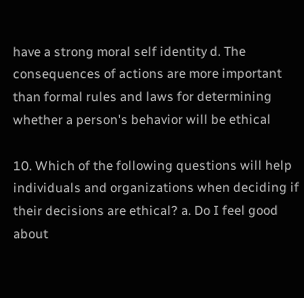have a strong moral self identity d. The consequences of actions are more important than formal rules and laws for determining whether a person's behavior will be ethical

10. Which of the following questions will help individuals and organizations when deciding if their decisions are ethical? a. Do I feel good about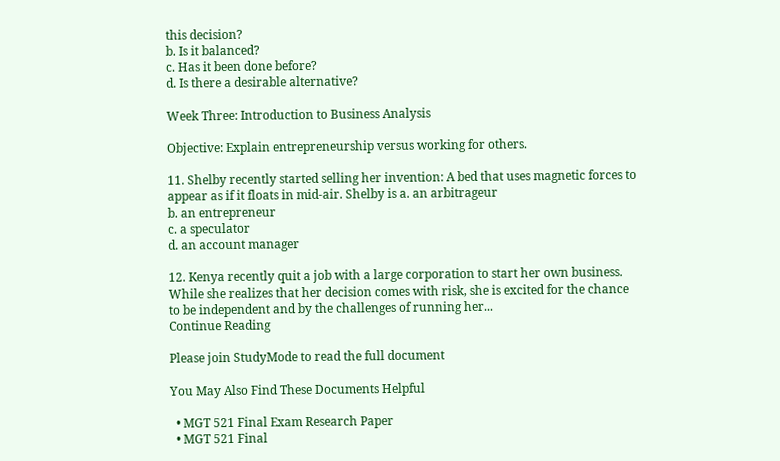this decision?
b. Is it balanced?
c. Has it been done before?
d. Is there a desirable alternative?

Week Three: Introduction to Business Analysis

Objective: Explain entrepreneurship versus working for others.

11. Shelby recently started selling her invention: A bed that uses magnetic forces to appear as if it floats in mid-air. Shelby is a. an arbitrageur
b. an entrepreneur
c. a speculator
d. an account manager

12. Kenya recently quit a job with a large corporation to start her own business. While she realizes that her decision comes with risk, she is excited for the chance to be independent and by the challenges of running her...
Continue Reading

Please join StudyMode to read the full document

You May Also Find These Documents Helpful

  • MGT 521 Final Exam Research Paper
  • MGT 521 Final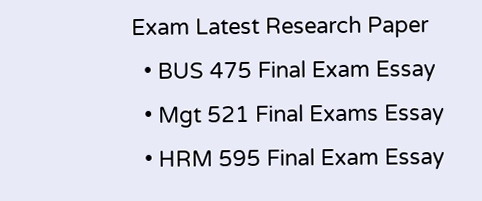Exam Latest Research Paper
  • BUS 475 Final Exam Essay
  • Mgt 521 Final Exams Essay
  • HRM 595 Final Exam Essay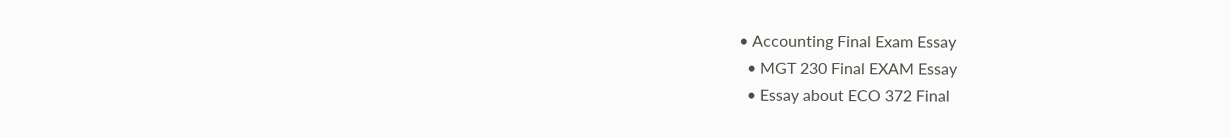• Accounting Final Exam Essay
  • MGT 230 Final EXAM Essay
  • Essay about ECO 372 Final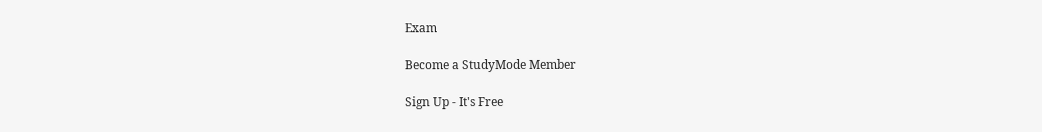Exam

Become a StudyMode Member

Sign Up - It's Free